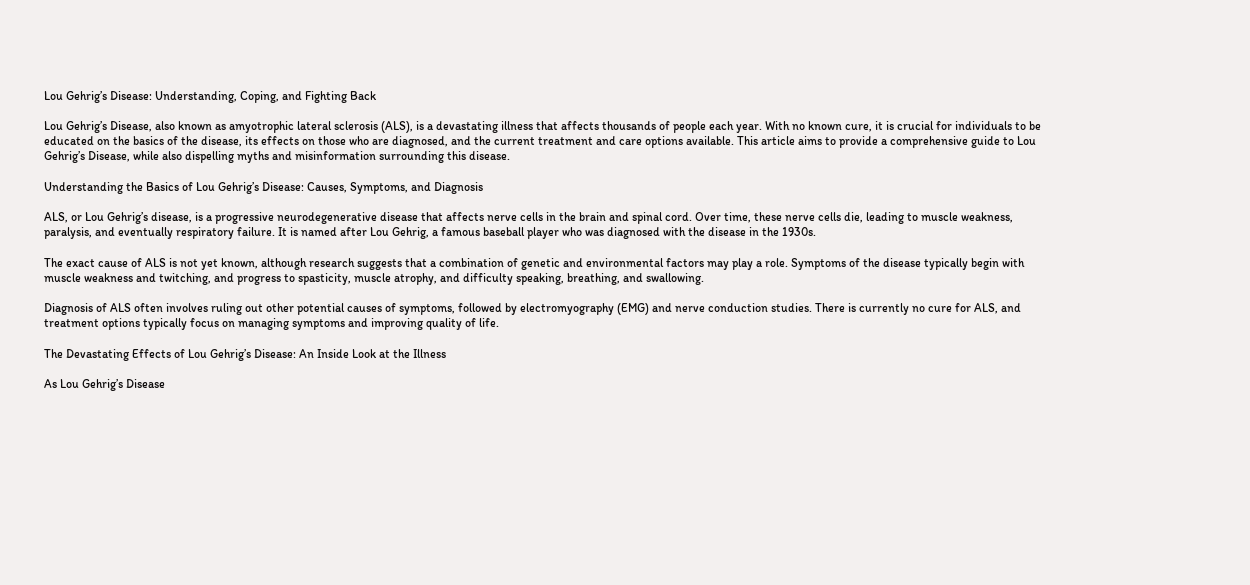Lou Gehrig’s Disease: Understanding, Coping, and Fighting Back

Lou Gehrig’s Disease, also known as amyotrophic lateral sclerosis (ALS), is a devastating illness that affects thousands of people each year. With no known cure, it is crucial for individuals to be educated on the basics of the disease, its effects on those who are diagnosed, and the current treatment and care options available. This article aims to provide a comprehensive guide to Lou Gehrig’s Disease, while also dispelling myths and misinformation surrounding this disease.

Understanding the Basics of Lou Gehrig’s Disease: Causes, Symptoms, and Diagnosis

ALS, or Lou Gehrig’s disease, is a progressive neurodegenerative disease that affects nerve cells in the brain and spinal cord. Over time, these nerve cells die, leading to muscle weakness, paralysis, and eventually respiratory failure. It is named after Lou Gehrig, a famous baseball player who was diagnosed with the disease in the 1930s.

The exact cause of ALS is not yet known, although research suggests that a combination of genetic and environmental factors may play a role. Symptoms of the disease typically begin with muscle weakness and twitching, and progress to spasticity, muscle atrophy, and difficulty speaking, breathing, and swallowing.

Diagnosis of ALS often involves ruling out other potential causes of symptoms, followed by electromyography (EMG) and nerve conduction studies. There is currently no cure for ALS, and treatment options typically focus on managing symptoms and improving quality of life.

The Devastating Effects of Lou Gehrig’s Disease: An Inside Look at the Illness

As Lou Gehrig’s Disease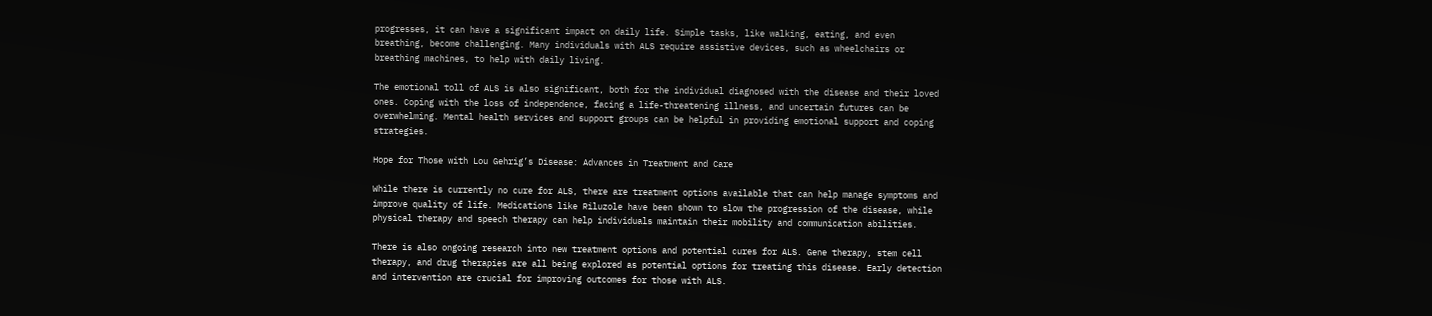progresses, it can have a significant impact on daily life. Simple tasks, like walking, eating, and even breathing, become challenging. Many individuals with ALS require assistive devices, such as wheelchairs or breathing machines, to help with daily living.

The emotional toll of ALS is also significant, both for the individual diagnosed with the disease and their loved ones. Coping with the loss of independence, facing a life-threatening illness, and uncertain futures can be overwhelming. Mental health services and support groups can be helpful in providing emotional support and coping strategies.

Hope for Those with Lou Gehrig’s Disease: Advances in Treatment and Care

While there is currently no cure for ALS, there are treatment options available that can help manage symptoms and improve quality of life. Medications like Riluzole have been shown to slow the progression of the disease, while physical therapy and speech therapy can help individuals maintain their mobility and communication abilities.

There is also ongoing research into new treatment options and potential cures for ALS. Gene therapy, stem cell therapy, and drug therapies are all being explored as potential options for treating this disease. Early detection and intervention are crucial for improving outcomes for those with ALS.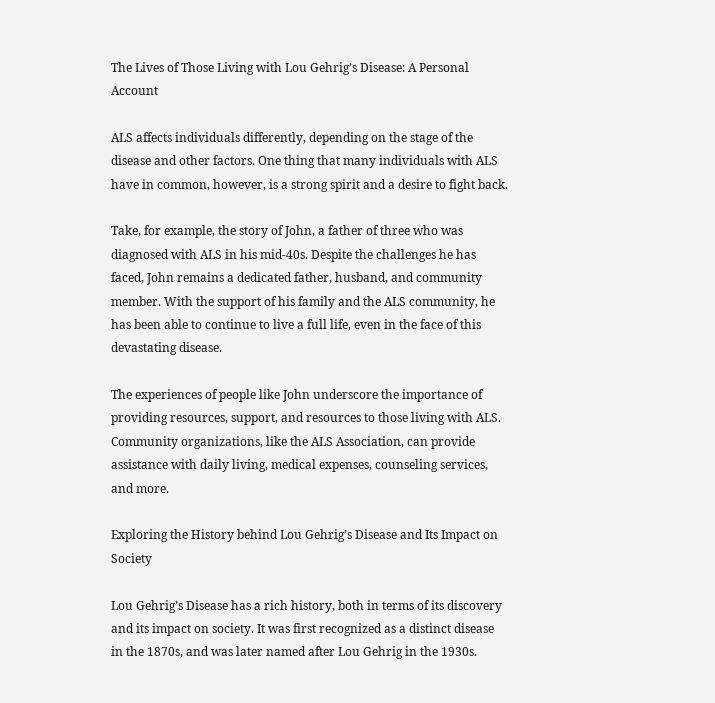The Lives of Those Living with Lou Gehrig’s Disease: A Personal Account

ALS affects individuals differently, depending on the stage of the disease and other factors. One thing that many individuals with ALS have in common, however, is a strong spirit and a desire to fight back.

Take, for example, the story of John, a father of three who was diagnosed with ALS in his mid-40s. Despite the challenges he has faced, John remains a dedicated father, husband, and community member. With the support of his family and the ALS community, he has been able to continue to live a full life, even in the face of this devastating disease.

The experiences of people like John underscore the importance of providing resources, support, and resources to those living with ALS. Community organizations, like the ALS Association, can provide assistance with daily living, medical expenses, counseling services, and more.

Exploring the History behind Lou Gehrig’s Disease and Its Impact on Society

Lou Gehrig’s Disease has a rich history, both in terms of its discovery and its impact on society. It was first recognized as a distinct disease in the 1870s, and was later named after Lou Gehrig in the 1930s.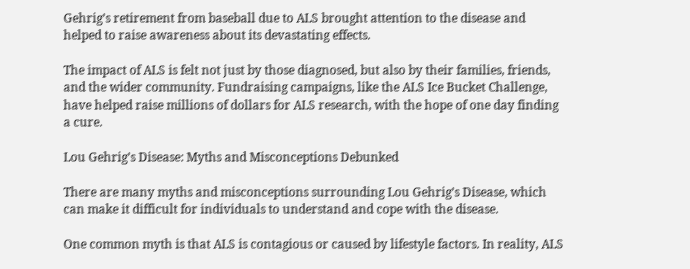Gehrig’s retirement from baseball due to ALS brought attention to the disease and helped to raise awareness about its devastating effects.

The impact of ALS is felt not just by those diagnosed, but also by their families, friends, and the wider community. Fundraising campaigns, like the ALS Ice Bucket Challenge, have helped raise millions of dollars for ALS research, with the hope of one day finding a cure.

Lou Gehrig’s Disease: Myths and Misconceptions Debunked

There are many myths and misconceptions surrounding Lou Gehrig’s Disease, which can make it difficult for individuals to understand and cope with the disease.

One common myth is that ALS is contagious or caused by lifestyle factors. In reality, ALS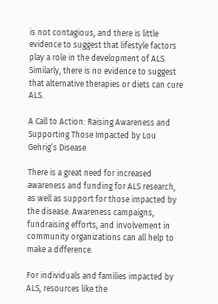is not contagious, and there is little evidence to suggest that lifestyle factors play a role in the development of ALS. Similarly, there is no evidence to suggest that alternative therapies or diets can cure ALS.

A Call to Action: Raising Awareness and Supporting Those Impacted by Lou Gehrig’s Disease

There is a great need for increased awareness and funding for ALS research, as well as support for those impacted by the disease. Awareness campaigns, fundraising efforts, and involvement in community organizations can all help to make a difference.

For individuals and families impacted by ALS, resources like the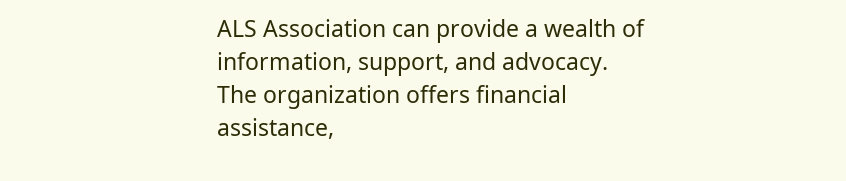ALS Association can provide a wealth of information, support, and advocacy. The organization offers financial assistance,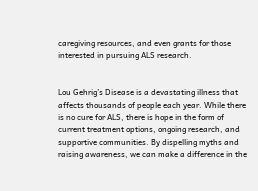caregiving resources, and even grants for those interested in pursuing ALS research.


Lou Gehrig’s Disease is a devastating illness that affects thousands of people each year. While there is no cure for ALS, there is hope in the form of current treatment options, ongoing research, and supportive communities. By dispelling myths and raising awareness, we can make a difference in the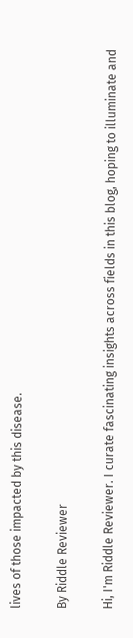lives of those impacted by this disease.

By Riddle Reviewer

Hi, I'm Riddle Reviewer. I curate fascinating insights across fields in this blog, hoping to illuminate and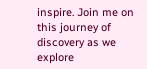inspire. Join me on this journey of discovery as we explore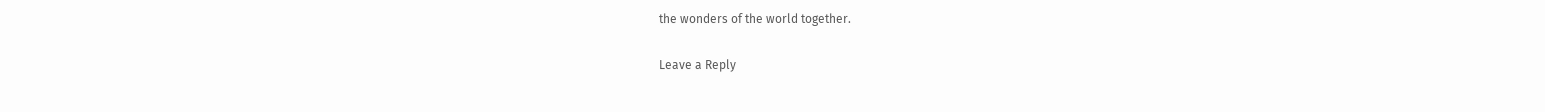the wonders of the world together.

Leave a Reply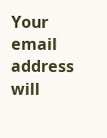Your email address will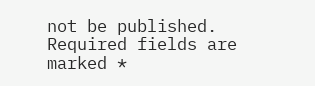not be published. Required fields are marked *